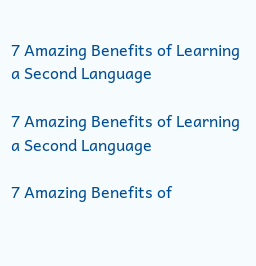7 Amazing Benefits of Learning a Second Language

7 Amazing Benefits of Learning a Second Language

7 Amazing Benefits of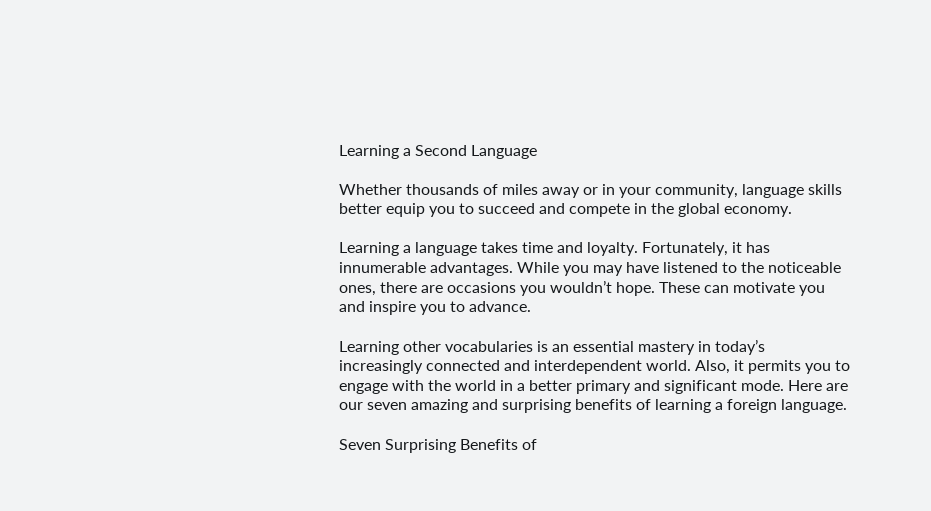Learning a Second Language

Whether thousands of miles away or in your community, language skills better equip you to succeed and compete in the global economy.

Learning a language takes time and loyalty. Fortunately, it has innumerable advantages. While you may have listened to the noticeable ones, there are occasions you wouldn’t hope. These can motivate you and inspire you to advance.

Learning other vocabularies is an essential mastery in today’s increasingly connected and interdependent world. Also, it permits you to engage with the world in a better primary and significant mode. Here are our seven amazing and surprising benefits of learning a foreign language.

Seven Surprising Benefits of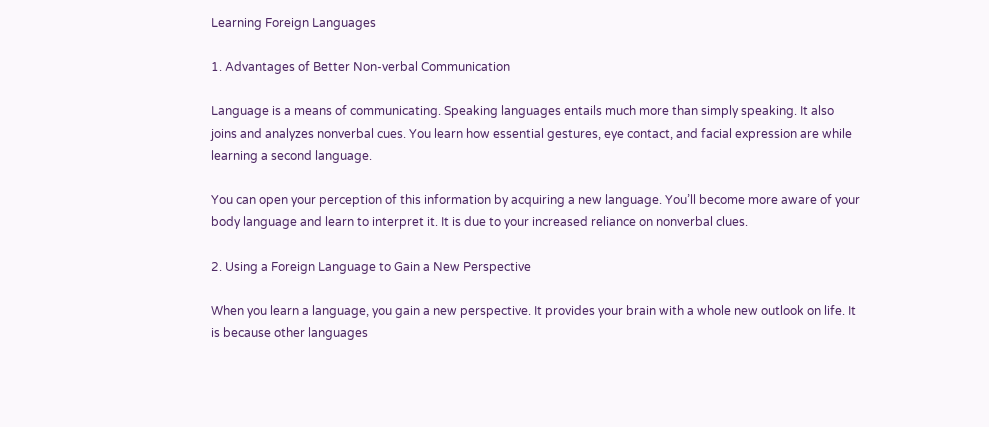Learning Foreign Languages

1. Advantages of Better Non-verbal Communication

Language is a means of communicating. Speaking languages entails much more than simply speaking. It also joins and analyzes nonverbal cues. You learn how essential gestures, eye contact, and facial expression are while learning a second language.

You can open your perception of this information by acquiring a new language. You’ll become more aware of your body language and learn to interpret it. It is due to your increased reliance on nonverbal clues.

2. Using a Foreign Language to Gain a New Perspective

When you learn a language, you gain a new perspective. It provides your brain with a whole new outlook on life. It is because other languages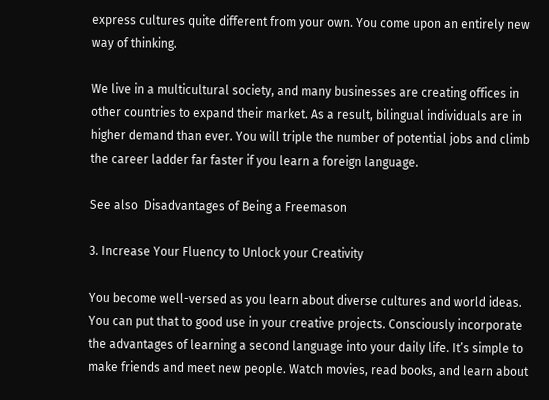express cultures quite different from your own. You come upon an entirely new way of thinking.

We live in a multicultural society, and many businesses are creating offices in other countries to expand their market. As a result, bilingual individuals are in higher demand than ever. You will triple the number of potential jobs and climb the career ladder far faster if you learn a foreign language.

See also  Disadvantages of Being a Freemason

3. Increase Your Fluency to Unlock your Creativity

You become well-versed as you learn about diverse cultures and world ideas. You can put that to good use in your creative projects. Consciously incorporate the advantages of learning a second language into your daily life. It’s simple to make friends and meet new people. Watch movies, read books, and learn about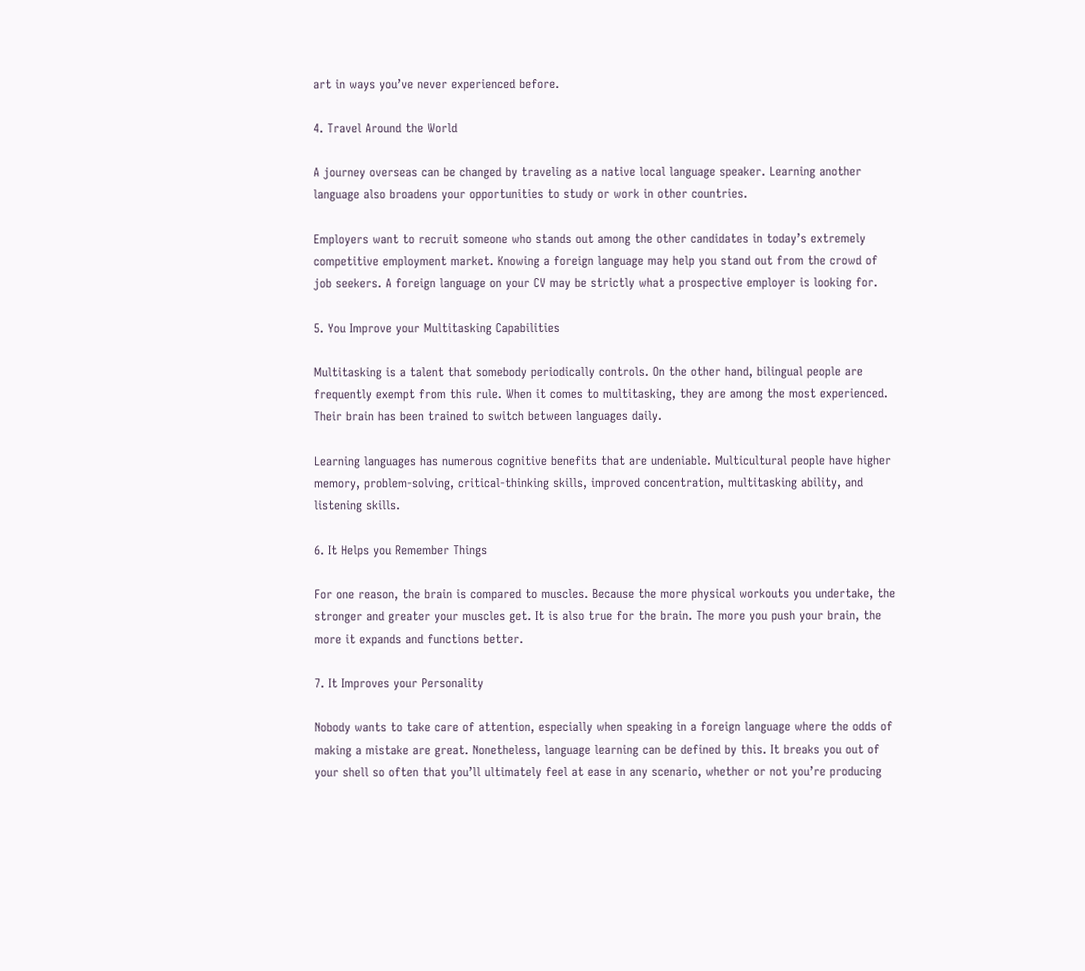art in ways you’ve never experienced before.

4. Travel Around the World

A journey overseas can be changed by traveling as a native local language speaker. Learning another language also broadens your opportunities to study or work in other countries.

Employers want to recruit someone who stands out among the other candidates in today’s extremely competitive employment market. Knowing a foreign language may help you stand out from the crowd of job seekers. A foreign language on your CV may be strictly what a prospective employer is looking for.

5. You Improve your Multitasking Capabilities

Multitasking is a talent that somebody periodically controls. On the other hand, bilingual people are frequently exempt from this rule. When it comes to multitasking, they are among the most experienced. Their brain has been trained to switch between languages daily.

Learning languages has numerous cognitive benefits that are undeniable. Multicultural people have higher memory, problem-solving, critical-thinking skills, improved concentration, multitasking ability, and listening skills.

6. It Helps you Remember Things

For one reason, the brain is compared to muscles. Because the more physical workouts you undertake, the stronger and greater your muscles get. It is also true for the brain. The more you push your brain, the more it expands and functions better.

7. It Improves your Personality

Nobody wants to take care of attention, especially when speaking in a foreign language where the odds of making a mistake are great. Nonetheless, language learning can be defined by this. It breaks you out of your shell so often that you’ll ultimately feel at ease in any scenario, whether or not you’re producing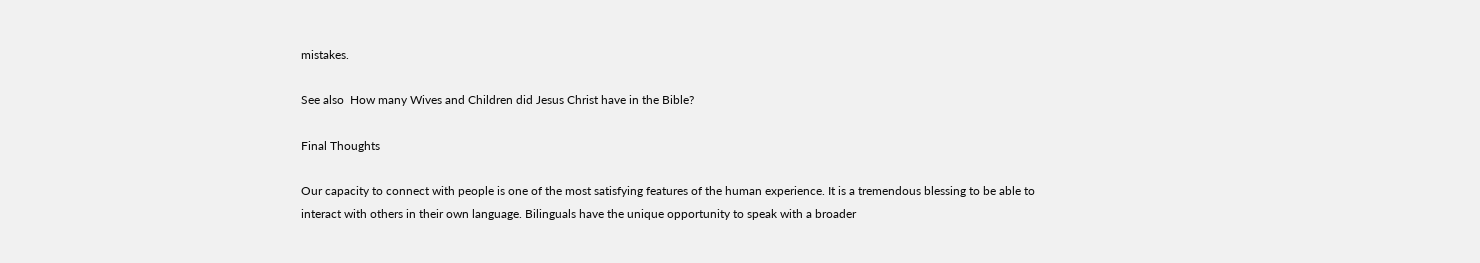mistakes.

See also  How many Wives and Children did Jesus Christ have in the Bible?

Final Thoughts

Our capacity to connect with people is one of the most satisfying features of the human experience. It is a tremendous blessing to be able to interact with others in their own language. Bilinguals have the unique opportunity to speak with a broader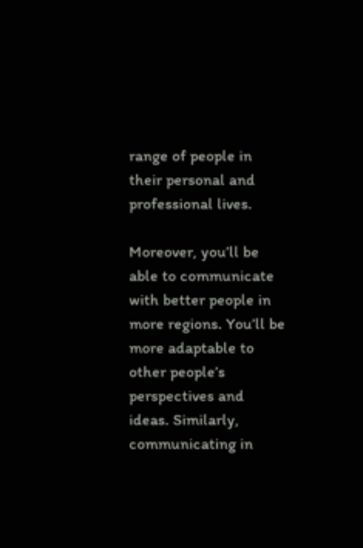range of people in their personal and professional lives.

Moreover, you’ll be able to communicate with better people in more regions. You’ll be more adaptable to other people’s perspectives and ideas. Similarly, communicating in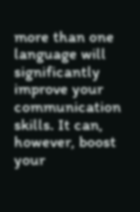more than one language will significantly improve your communication skills. It can, however, boost your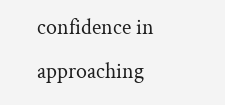confidence in approaching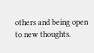others and being open to new thoughts.